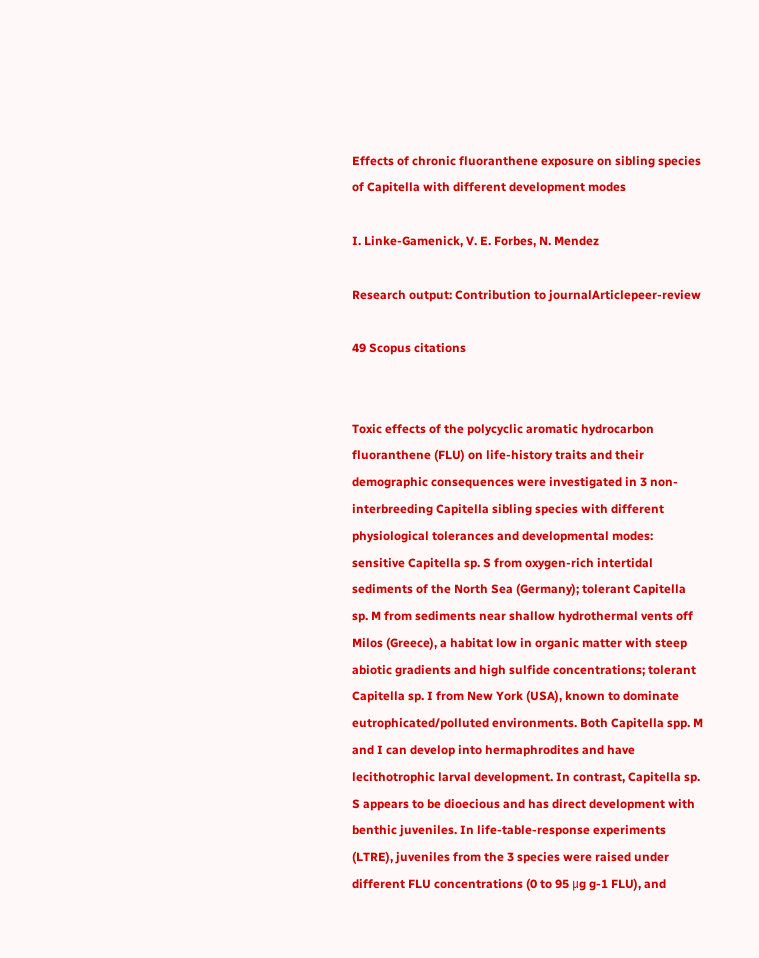Effects of chronic fluoranthene exposure on sibling species of Capitella with different development modes

I. Linke-Gamenick, V. E. Forbes, N. Mendez

Research output: Contribution to journalArticlepeer-review

49 Scopus citations


Toxic effects of the polycyclic aromatic hydrocarbon fluoranthene (FLU) on life-history traits and their demographic consequences were investigated in 3 non-interbreeding Capitella sibling species with different physiological tolerances and developmental modes: sensitive Capitella sp. S from oxygen-rich intertidal sediments of the North Sea (Germany); tolerant Capitella sp. M from sediments near shallow hydrothermal vents off Milos (Greece), a habitat low in organic matter with steep abiotic gradients and high sulfide concentrations; tolerant Capitella sp. I from New York (USA), known to dominate eutrophicated/polluted environments. Both Capitella spp. M and I can develop into hermaphrodites and have lecithotrophic larval development. In contrast, Capitella sp. S appears to be dioecious and has direct development with benthic juveniles. In life-table-response experiments (LTRE), juveniles from the 3 species were raised under different FLU concentrations (0 to 95 μg g-1 FLU), and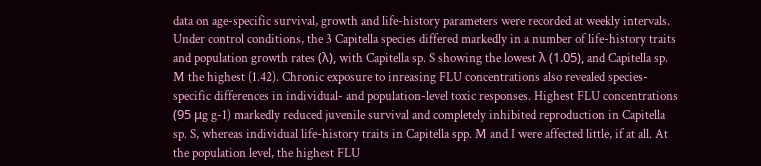data on age-specific survival, growth and life-history parameters were recorded at weekly intervals. Under control conditions, the 3 Capitella species differed markedly in a number of life-history traits and population growth rates (λ), with Capitella sp. S showing the lowest λ (1.05), and Capitella sp. M the highest (1.42). Chronic exposure to inreasing FLU concentrations also revealed species-specific differences in individual- and population-level toxic responses. Highest FLU concentrations (95 μg g-1) markedly reduced juvenile survival and completely inhibited reproduction in Capitella sp. S, whereas individual life-history traits in Capitella spp. M and I were affected little, if at all. At the population level, the highest FLU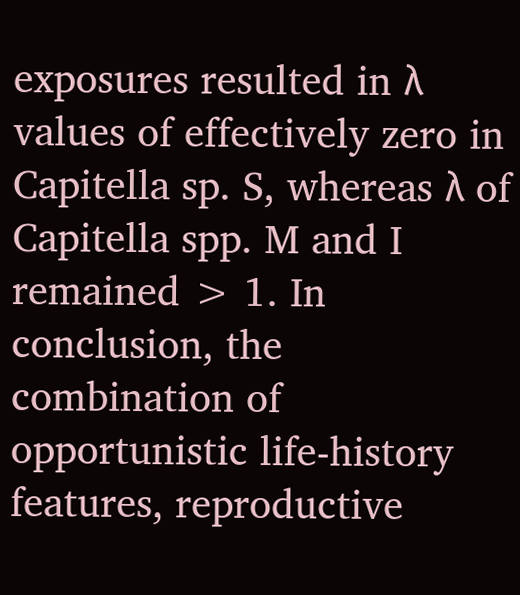exposures resulted in λ values of effectively zero in Capitella sp. S, whereas λ of Capitella spp. M and I remained > 1. In conclusion, the combination of opportunistic life-history features, reproductive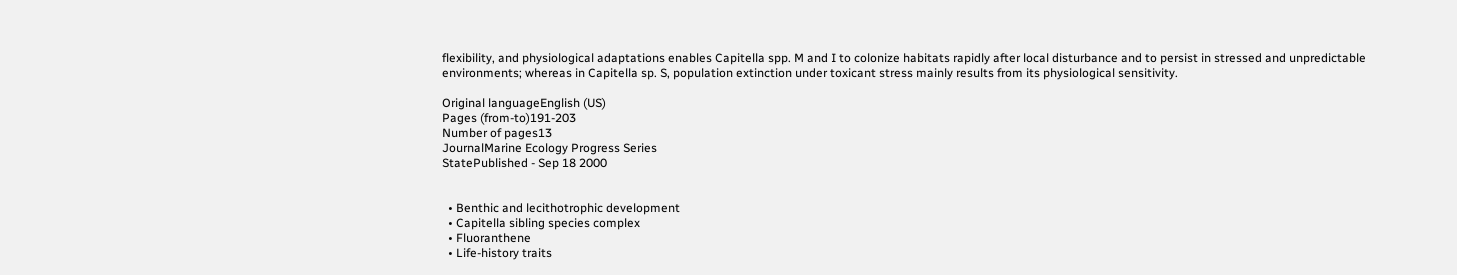flexibility, and physiological adaptations enables Capitella spp. M and I to colonize habitats rapidly after local disturbance and to persist in stressed and unpredictable environments; whereas in Capitella sp. S, population extinction under toxicant stress mainly results from its physiological sensitivity.

Original languageEnglish (US)
Pages (from-to)191-203
Number of pages13
JournalMarine Ecology Progress Series
StatePublished - Sep 18 2000


  • Benthic and lecithotrophic development
  • Capitella sibling species complex
  • Fluoranthene
  • Life-history traits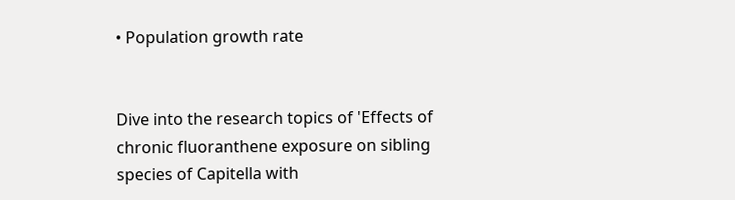• Population growth rate


Dive into the research topics of 'Effects of chronic fluoranthene exposure on sibling species of Capitella with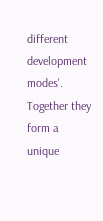different development modes'. Together they form a unique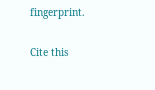fingerprint.

Cite this